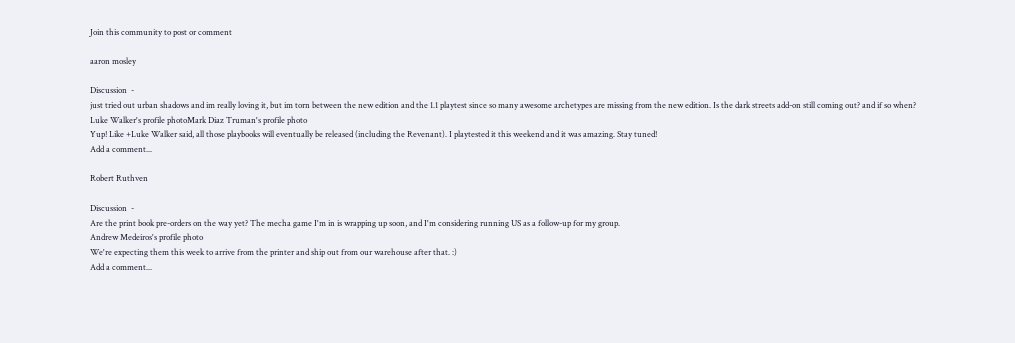Join this community to post or comment

aaron mosley

Discussion  -
just tried out urban shadows and im really loving it, but im torn between the new edition and the 1.1 playtest since so many awesome archetypes are missing from the new edition. Is the dark streets add-on still coming out? and if so when?
Luke Walker's profile photoMark Diaz Truman's profile photo
Yup! Like +Luke Walker said, all those playbooks will eventually be released (including the Revenant). I playtested it this weekend and it was amazing. Stay tuned!
Add a comment...

Robert Ruthven

Discussion  -
Are the print book pre-orders on the way yet? The mecha game I'm in is wrapping up soon, and I'm considering running US as a follow-up for my group.
Andrew Medeiros's profile photo
We're expecting them this week to arrive from the printer and ship out from our warehouse after that. :)
Add a comment...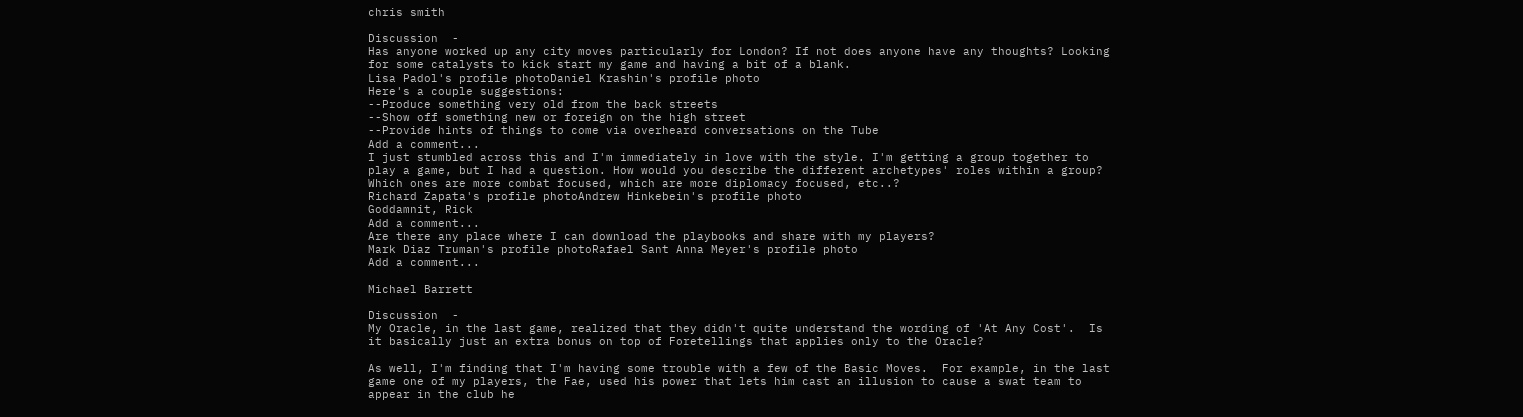chris smith

Discussion  -
Has anyone worked up any city moves particularly for London? If not does anyone have any thoughts? Looking for some catalysts to kick start my game and having a bit of a blank.
Lisa Padol's profile photoDaniel Krashin's profile photo
Here's a couple suggestions:
--Produce something very old from the back streets
--Show off something new or foreign on the high street
--Provide hints of things to come via overheard conversations on the Tube
Add a comment...
I just stumbled across this and I'm immediately in love with the style. I'm getting a group together to play a game, but I had a question. How would you describe the different archetypes' roles within a group? Which ones are more combat focused, which are more diplomacy focused, etc..?
Richard Zapata's profile photoAndrew Hinkebein's profile photo
Goddamnit, Rick
Add a comment...
Are there any place where I can download the playbooks and share with my players?
Mark Diaz Truman's profile photoRafael Sant Anna Meyer's profile photo
Add a comment...

Michael Barrett

Discussion  -
My Oracle, in the last game, realized that they didn't quite understand the wording of 'At Any Cost'.  Is it basically just an extra bonus on top of Foretellings that applies only to the Oracle?

As well, I'm finding that I'm having some trouble with a few of the Basic Moves.  For example, in the last game one of my players, the Fae, used his power that lets him cast an illusion to cause a swat team to appear in the club he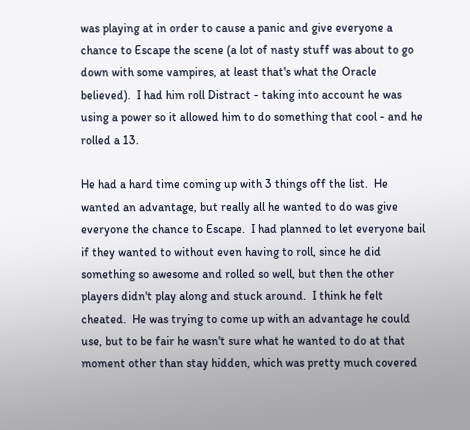was playing at in order to cause a panic and give everyone a chance to Escape the scene (a lot of nasty stuff was about to go down with some vampires, at least that's what the Oracle believed).  I had him roll Distract - taking into account he was using a power so it allowed him to do something that cool - and he rolled a 13.

He had a hard time coming up with 3 things off the list.  He wanted an advantage, but really all he wanted to do was give everyone the chance to Escape.  I had planned to let everyone bail if they wanted to without even having to roll, since he did something so awesome and rolled so well, but then the other players didn't play along and stuck around.  I think he felt cheated.  He was trying to come up with an advantage he could use, but to be fair he wasn't sure what he wanted to do at that moment other than stay hidden, which was pretty much covered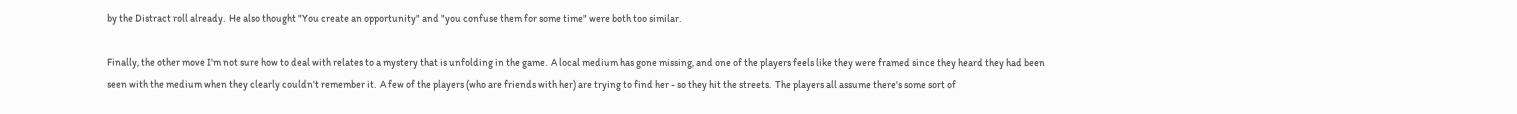by the Distract roll already.  He also thought "You create an opportunity" and "you confuse them for some time" were both too similar.

Finally, the other move I'm not sure how to deal with relates to a mystery that is unfolding in the game.  A local medium has gone missing, and one of the players feels like they were framed since they heard they had been seen with the medium when they clearly couldn't remember it.  A few of the players (who are friends with her) are trying to find her - so they hit the streets.  The players all assume there's some sort of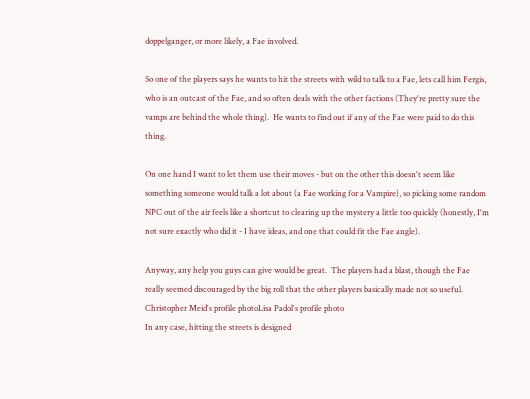doppelganger, or more likely, a Fae involved.

So one of the players says he wants to hit the streets with wild to talk to a Fae, lets call him Fergis, who is an outcast of the Fae, and so often deals with the other factions (They're pretty sure the vamps are behind the whole thing).  He wants to find out if any of the Fae were paid to do this thing.

On one hand I want to let them use their moves - but on the other this doesn't seem like something someone would talk a lot about (a Fae working for a Vampire), so picking some random NPC out of the air feels like a shortcut to clearing up the mystery a little too quickly (honestly, I'm not sure exactly who did it - I have ideas, and one that could fit the Fae angle).

Anyway, any help you guys can give would be great.  The players had a blast, though the Fae really seemed discouraged by the big roll that the other players basically made not so useful.
Christopher Meid's profile photoLisa Padol's profile photo
In any case, hitting the streets is designed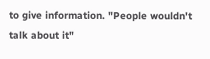to give information. "People wouldn't talk about it"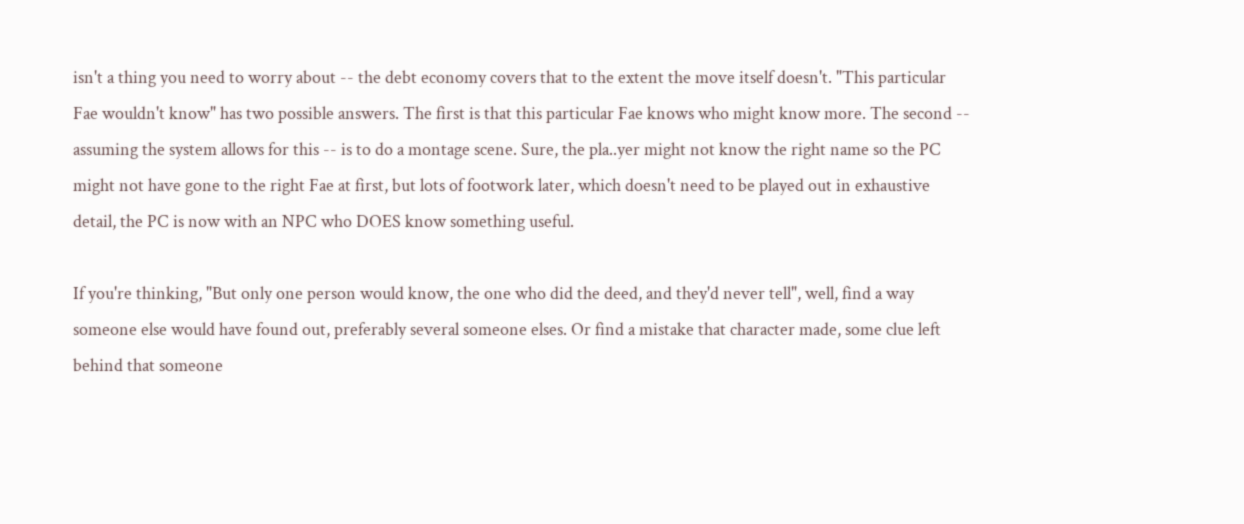isn't a thing you need to worry about -- the debt economy covers that to the extent the move itself doesn't. "This particular Fae wouldn't know" has two possible answers. The first is that this particular Fae knows who might know more. The second -- assuming the system allows for this -- is to do a montage scene. Sure, the pla..yer might not know the right name so the PC might not have gone to the right Fae at first, but lots of footwork later, which doesn't need to be played out in exhaustive detail, the PC is now with an NPC who DOES know something useful.

If you're thinking, "But only one person would know, the one who did the deed, and they'd never tell", well, find a way someone else would have found out, preferably several someone elses. Or find a mistake that character made, some clue left behind that someone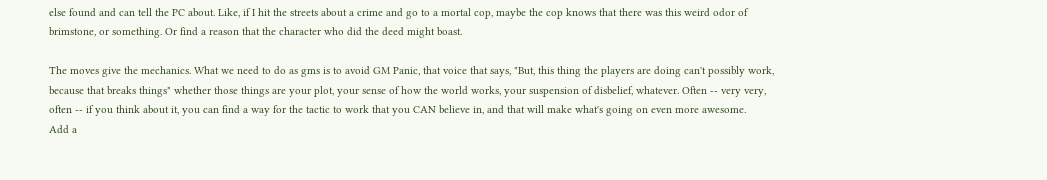else found and can tell the PC about. Like, if I hit the streets about a crime and go to a mortal cop, maybe the cop knows that there was this weird odor of brimstone, or something. Or find a reason that the character who did the deed might boast.

The moves give the mechanics. What we need to do as gms is to avoid GM Panic, that voice that says, "But, this thing the players are doing can't possibly work, because that breaks things" whether those things are your plot, your sense of how the world works, your suspension of disbelief, whatever. Often -- very very, often -- if you think about it, you can find a way for the tactic to work that you CAN believe in, and that will make what's going on even more awesome.
Add a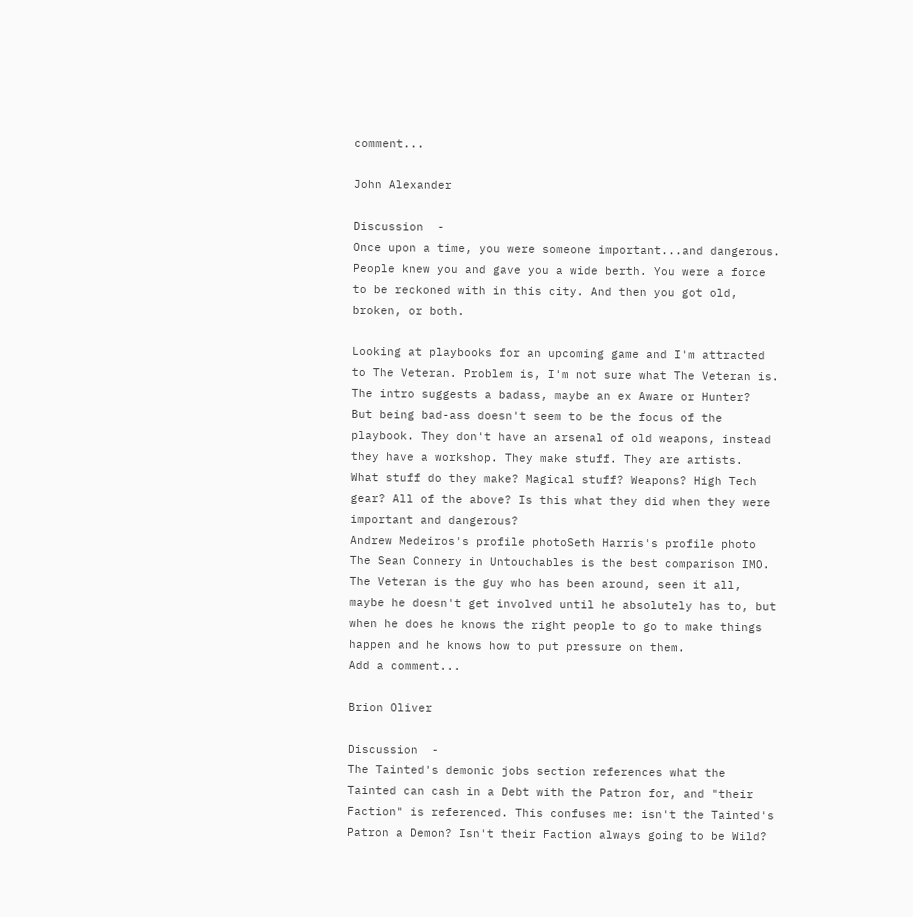comment...

John Alexander

Discussion  -
Once upon a time, you were someone important...and dangerous. People knew you and gave you a wide berth. You were a force to be reckoned with in this city. And then you got old, broken, or both.

Looking at playbooks for an upcoming game and I'm attracted to The Veteran. Problem is, I'm not sure what The Veteran is. The intro suggests a badass, maybe an ex Aware or Hunter?  But being bad-ass doesn't seem to be the focus of the playbook. They don't have an arsenal of old weapons, instead they have a workshop. They make stuff. They are artists.
What stuff do they make? Magical stuff? Weapons? High Tech gear? All of the above? Is this what they did when they were important and dangerous?
Andrew Medeiros's profile photoSeth Harris's profile photo
The Sean Connery in Untouchables is the best comparison IMO. The Veteran is the guy who has been around, seen it all, maybe he doesn't get involved until he absolutely has to, but when he does he knows the right people to go to make things happen and he knows how to put pressure on them.
Add a comment...

Brion Oliver

Discussion  -
The Tainted's demonic jobs section references what the Tainted can cash in a Debt with the Patron for, and "their Faction" is referenced. This confuses me: isn't the Tainted's Patron a Demon? Isn't their Faction always going to be Wild?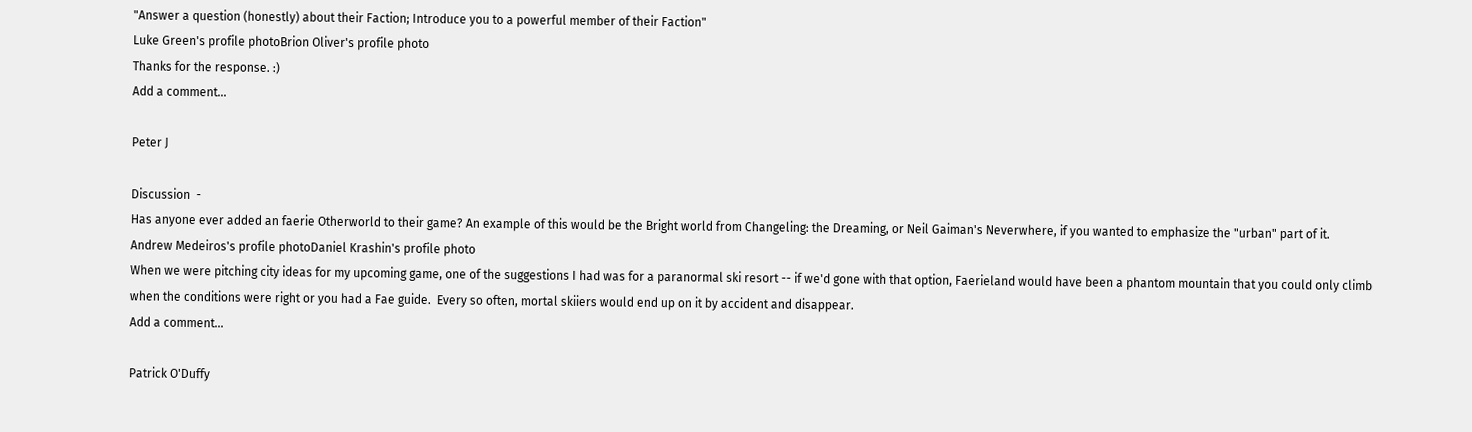"Answer a question (honestly) about their Faction; Introduce you to a powerful member of their Faction"
Luke Green's profile photoBrion Oliver's profile photo
Thanks for the response. :)
Add a comment...

Peter J

Discussion  -
Has anyone ever added an faerie Otherworld to their game? An example of this would be the Bright world from Changeling: the Dreaming, or Neil Gaiman's Neverwhere, if you wanted to emphasize the "urban" part of it.
Andrew Medeiros's profile photoDaniel Krashin's profile photo
When we were pitching city ideas for my upcoming game, one of the suggestions I had was for a paranormal ski resort -- if we'd gone with that option, Faerieland would have been a phantom mountain that you could only climb when the conditions were right or you had a Fae guide.  Every so often, mortal skiiers would end up on it by accident and disappear.
Add a comment...

Patrick O'Duffy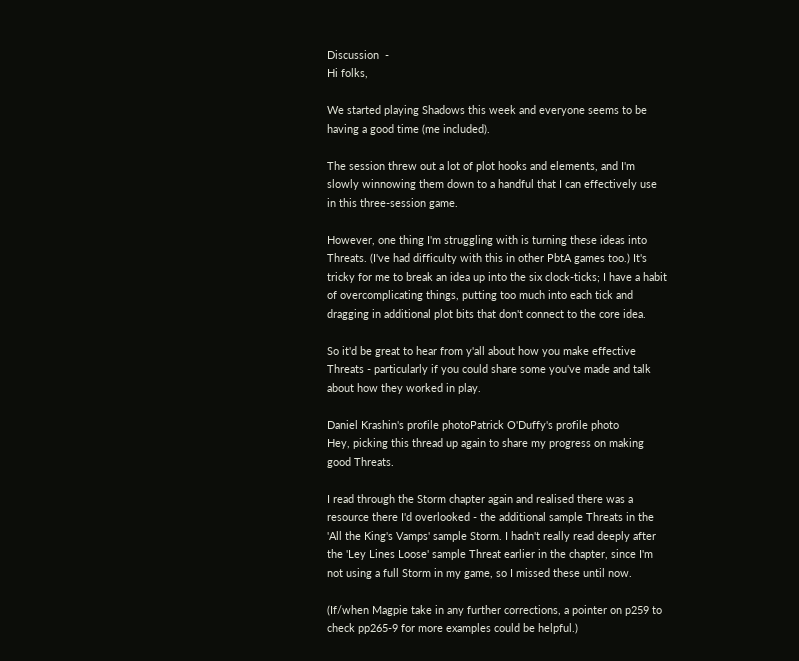Discussion  -
Hi folks,

We started playing Shadows this week and everyone seems to be having a good time (me included).

The session threw out a lot of plot hooks and elements, and I'm slowly winnowing them down to a handful that I can effectively use in this three-session game.

However, one thing I'm struggling with is turning these ideas into Threats. (I've had difficulty with this in other PbtA games too.) It's tricky for me to break an idea up into the six clock-ticks; I have a habit of overcomplicating things, putting too much into each tick and dragging in additional plot bits that don't connect to the core idea.

So it'd be great to hear from y'all about how you make effective Threats - particularly if you could share some you've made and talk about how they worked in play.

Daniel Krashin's profile photoPatrick O'Duffy's profile photo
Hey, picking this thread up again to share my progress on making good Threats.

I read through the Storm chapter again and realised there was a resource there I'd overlooked - the additional sample Threats in the 'All the King's Vamps' sample Storm. I hadn't really read deeply after the 'Ley Lines Loose' sample Threat earlier in the chapter, since I'm not using a full Storm in my game, so I missed these until now.

(If/when Magpie take in any further corrections, a pointer on p259 to check pp265-9 for more examples could be helpful.)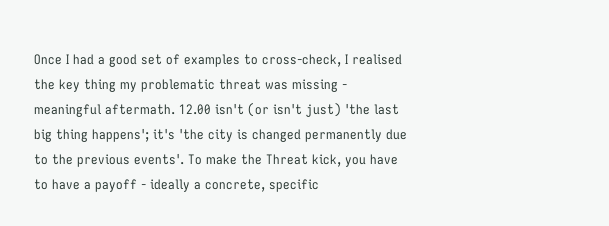Once I had a good set of examples to cross-check, I realised the key thing my problematic threat was missing - meaningful aftermath. 12.00 isn't (or isn't just) 'the last big thing happens'; it's 'the city is changed permanently due to the previous events'. To make the Threat kick, you have to have a payoff - ideally a concrete, specific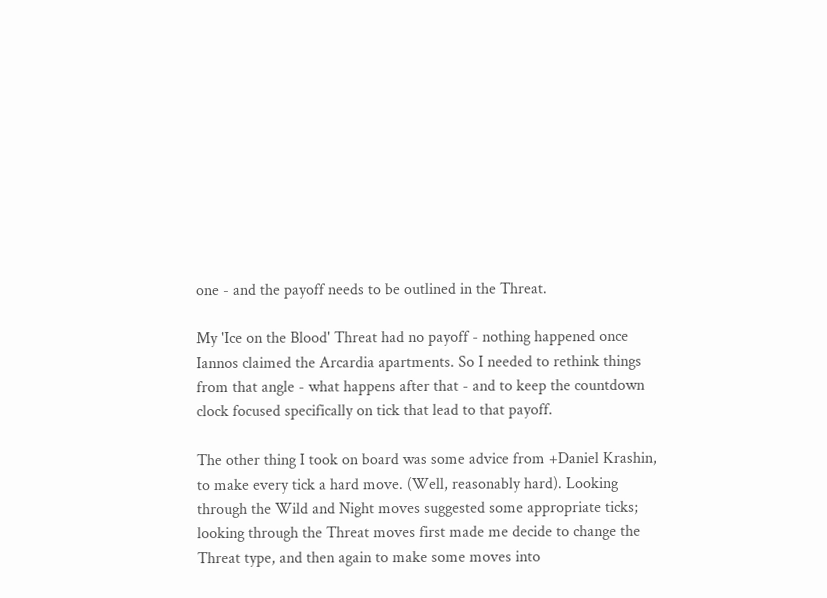one - and the payoff needs to be outlined in the Threat.

My 'Ice on the Blood' Threat had no payoff - nothing happened once Iannos claimed the Arcardia apartments. So I needed to rethink things from that angle - what happens after that - and to keep the countdown clock focused specifically on tick that lead to that payoff.

The other thing I took on board was some advice from +Daniel Krashin, to make every tick a hard move. (Well, reasonably hard). Looking through the Wild and Night moves suggested some appropriate ticks; looking through the Threat moves first made me decide to change the Threat type, and then again to make some moves into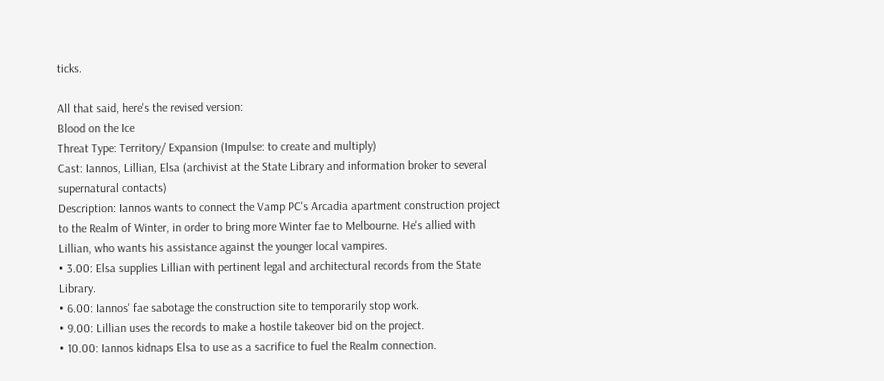ticks.

All that said, here's the revised version:
Blood on the Ice
Threat Type: Territory/ Expansion (Impulse: to create and multiply)
Cast: Iannos, Lillian, Elsa (archivist at the State Library and information broker to several supernatural contacts)
Description: Iannos wants to connect the Vamp PC's Arcadia apartment construction project to the Realm of Winter, in order to bring more Winter fae to Melbourne. He's allied with Lillian, who wants his assistance against the younger local vampires.
• 3.00: Elsa supplies Lillian with pertinent legal and architectural records from the State Library.
• 6.00: Iannos' fae sabotage the construction site to temporarily stop work.
• 9.00: Lillian uses the records to make a hostile takeover bid on the project.
• 10.00: Iannos kidnaps Elsa to use as a sacrifice to fuel the Realm connection.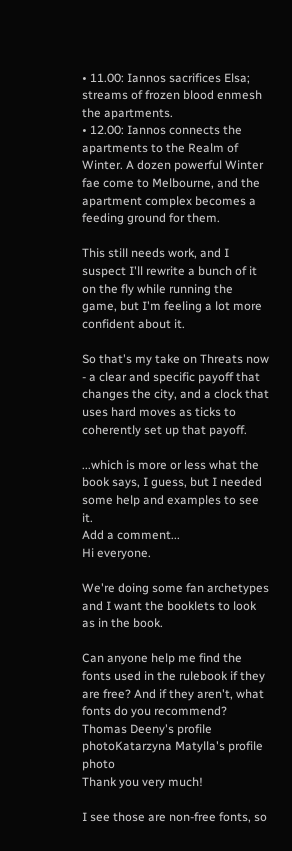• 11.00: Iannos sacrifices Elsa; streams of frozen blood enmesh the apartments.
• 12.00: Iannos connects the apartments to the Realm of Winter. A dozen powerful Winter fae come to Melbourne, and the apartment complex becomes a feeding ground for them.

This still needs work, and I suspect I'll rewrite a bunch of it on the fly while running the game, but I'm feeling a lot more confident about it.

So that's my take on Threats now - a clear and specific payoff that changes the city, and a clock that uses hard moves as ticks to coherently set up that payoff.

...which is more or less what the book says, I guess, but I needed some help and examples to see it.
Add a comment...
Hi everyone.

We're doing some fan archetypes and I want the booklets to look as in the book.

Can anyone help me find the fonts used in the rulebook if they are free? And if they aren't, what fonts do you recommend?
Thomas Deeny's profile photoKatarzyna Matylla's profile photo
Thank you very much!

I see those are non-free fonts, so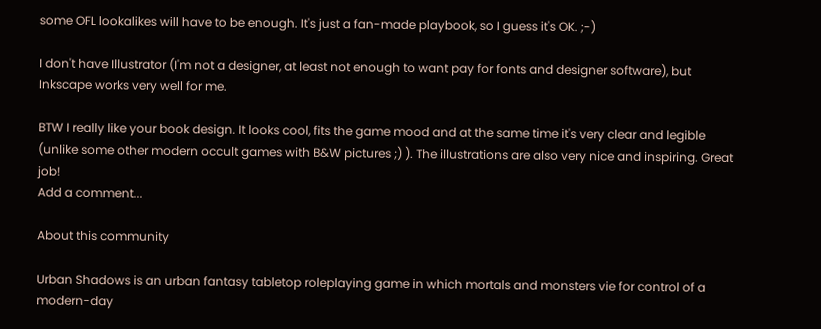some OFL lookalikes will have to be enough. It's just a fan-made playbook, so I guess it's OK. ;-)

I don't have Illustrator (I'm not a designer, at least not enough to want pay for fonts and designer software), but Inkscape works very well for me.

BTW I really like your book design. It looks cool, fits the game mood and at the same time it's very clear and legible (unlike some other modern occult games with B&W pictures ;) ). The illustrations are also very nice and inspiring. Great job!
Add a comment...

About this community

Urban Shadows is an urban fantasy tabletop roleplaying game in which mortals and monsters vie for control of a modern-day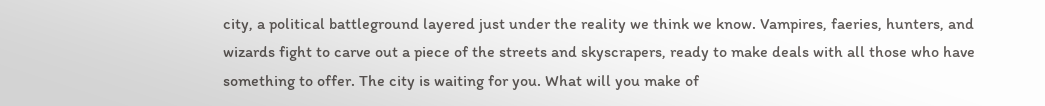city, a political battleground layered just under the reality we think we know. Vampires, faeries, hunters, and wizards fight to carve out a piece of the streets and skyscrapers, ready to make deals with all those who have something to offer. The city is waiting for you. What will you make of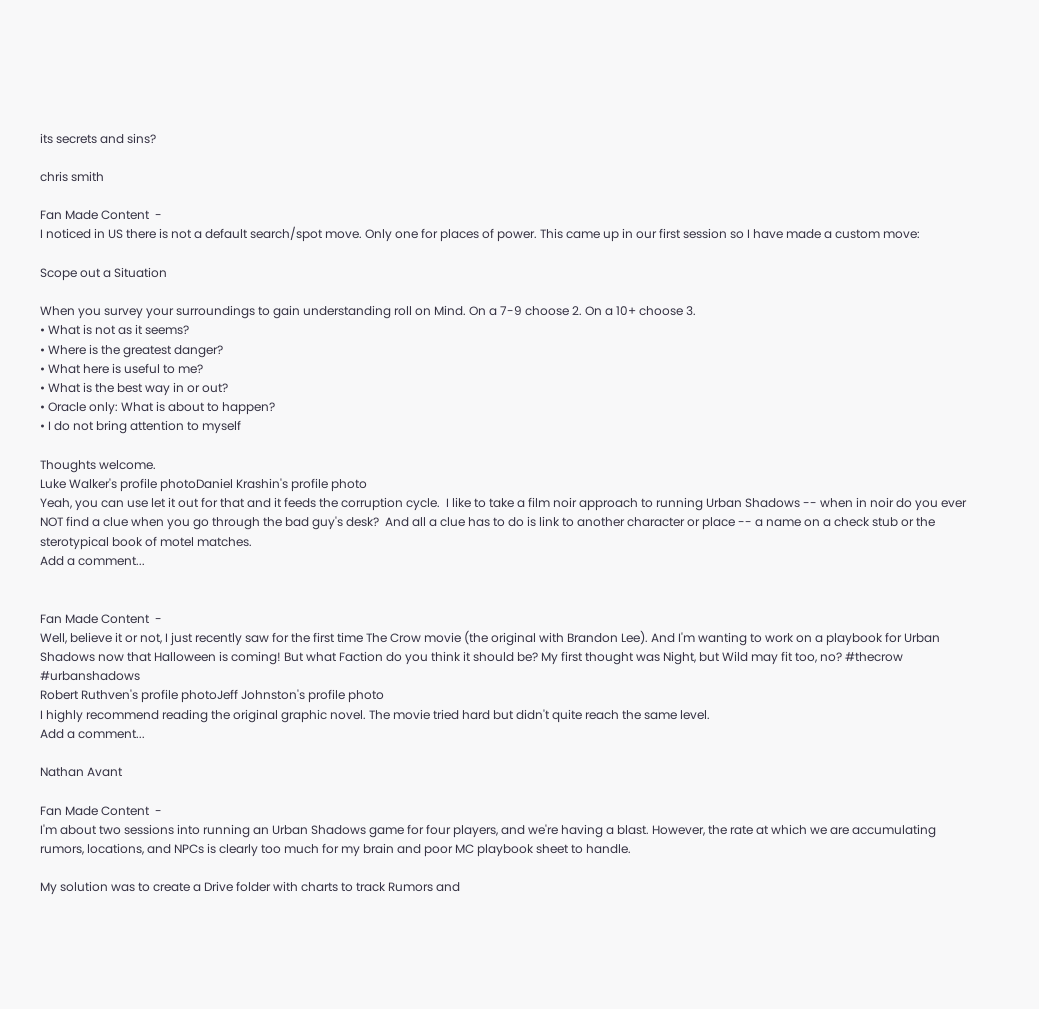its secrets and sins?

chris smith

Fan Made Content  -
I noticed in US there is not a default search/spot move. Only one for places of power. This came up in our first session so I have made a custom move:

Scope out a Situation

When you survey your surroundings to gain understanding roll on Mind. On a 7-9 choose 2. On a 10+ choose 3.
• What is not as it seems?
• Where is the greatest danger?
• What here is useful to me?
• What is the best way in or out?
• Oracle only: What is about to happen?
• I do not bring attention to myself

Thoughts welcome.
Luke Walker's profile photoDaniel Krashin's profile photo
Yeah, you can use let it out for that and it feeds the corruption cycle.  I like to take a film noir approach to running Urban Shadows -- when in noir do you ever NOT find a clue when you go through the bad guy's desk?  And all a clue has to do is link to another character or place -- a name on a check stub or the sterotypical book of motel matches.
Add a comment...


Fan Made Content  -
Well, believe it or not, I just recently saw for the first time The Crow movie (the original with Brandon Lee). And I'm wanting to work on a playbook for Urban Shadows now that Halloween is coming! But what Faction do you think it should be? My first thought was Night, but Wild may fit too, no? #thecrow #urbanshadows
Robert Ruthven's profile photoJeff Johnston's profile photo
I highly recommend reading the original graphic novel. The movie tried hard but didn't quite reach the same level.
Add a comment...

Nathan Avant

Fan Made Content  -
I'm about two sessions into running an Urban Shadows game for four players, and we're having a blast. However, the rate at which we are accumulating rumors, locations, and NPCs is clearly too much for my brain and poor MC playbook sheet to handle.

My solution was to create a Drive folder with charts to track Rumors and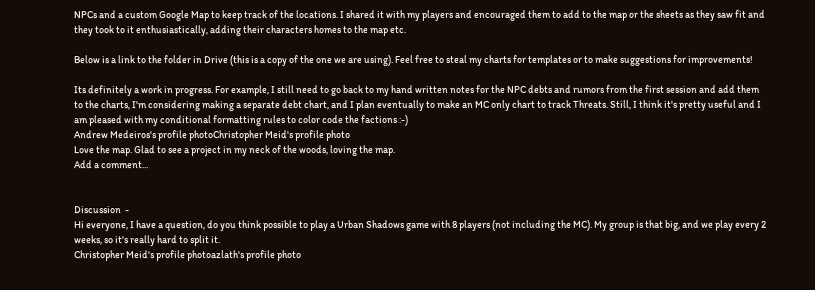NPCs and a custom Google Map to keep track of the locations. I shared it with my players and encouraged them to add to the map or the sheets as they saw fit and they took to it enthusiastically, adding their characters homes to the map etc.

Below is a link to the folder in Drive (this is a copy of the one we are using). Feel free to steal my charts for templates or to make suggestions for improvements!

Its definitely a work in progress. For example, I still need to go back to my hand written notes for the NPC debts and rumors from the first session and add them to the charts, I'm considering making a separate debt chart, and I plan eventually to make an MC only chart to track Threats. Still, I think it's pretty useful and I am pleased with my conditional formatting rules to color code the factions :-)
Andrew Medeiros's profile photoChristopher Meid's profile photo
Love the map. Glad to see a project in my neck of the woods, loving the map.
Add a comment...


Discussion  -
Hi everyone, I have a question, do you think possible to play a Urban Shadows game with 8 players (not including the MC). My group is that big, and we play every 2 weeks, so it's really hard to split it.
Christopher Meid's profile photoazlath's profile photo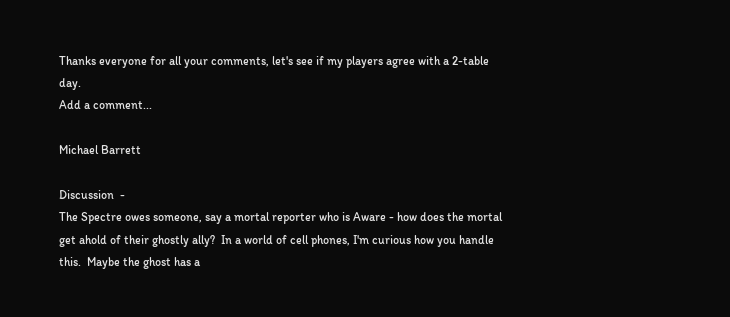Thanks everyone for all your comments, let's see if my players agree with a 2-table day.
Add a comment...

Michael Barrett

Discussion  -
The Spectre owes someone, say a mortal reporter who is Aware - how does the mortal get ahold of their ghostly ally?  In a world of cell phones, I'm curious how you handle this.  Maybe the ghost has a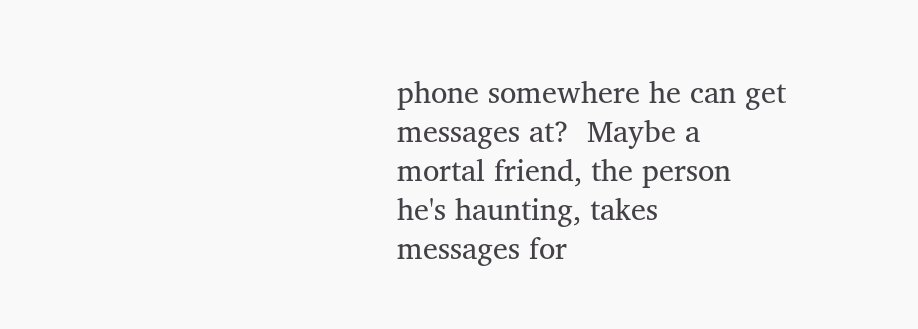phone somewhere he can get messages at?  Maybe a mortal friend, the person he's haunting, takes messages for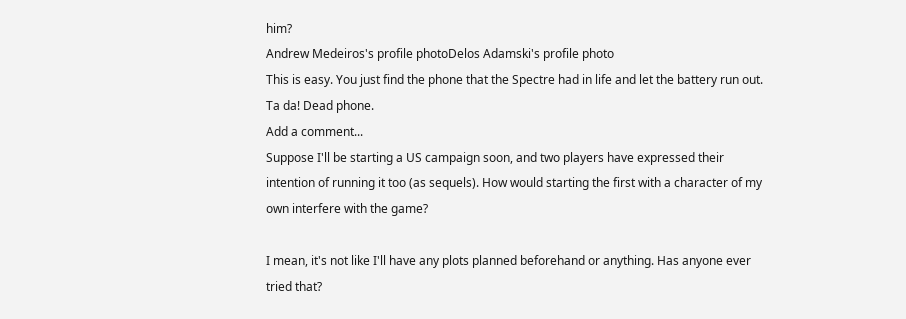him?
Andrew Medeiros's profile photoDelos Adamski's profile photo
This is easy. You just find the phone that the Spectre had in life and let the battery run out. Ta da! Dead phone.
Add a comment...
Suppose I'll be starting a US campaign soon, and two players have expressed their intention of running it too (as sequels). How would starting the first with a character of my own interfere with the game?

I mean, it's not like I'll have any plots planned beforehand or anything. Has anyone ever tried that?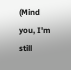(Mind you, I'm still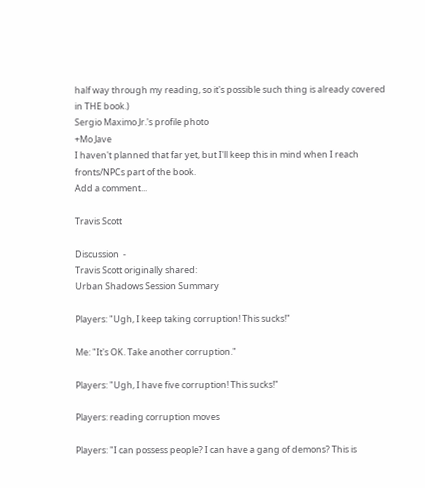half way through my reading, so it's possible such thing is already covered in THE book.)
Sergio Maximo Jr.'s profile photo
+Mo Jave
I haven't planned that far yet, but I'll keep this in mind when I reach fronts/NPCs part of the book.
Add a comment...

Travis Scott

Discussion  -
Travis Scott originally shared:
Urban Shadows Session Summary

Players: "Ugh, I keep taking corruption! This sucks!"

Me: "It's OK. Take another corruption."

Players: "Ugh, I have five corruption! This sucks!"

Players: reading corruption moves

Players: "I can possess people? I can have a gang of demons? This is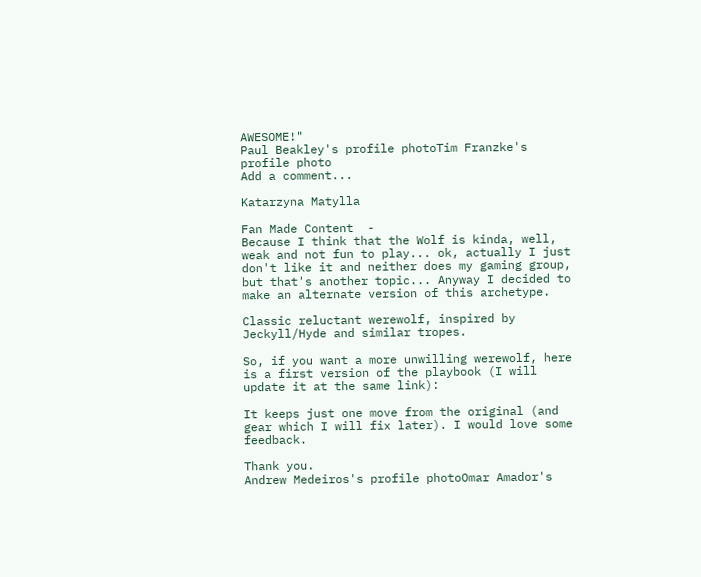AWESOME!"
Paul Beakley's profile photoTim Franzke's profile photo
Add a comment...

Katarzyna Matylla

Fan Made Content  -
Because I think that the Wolf is kinda, well, weak and not fun to play... ok, actually I just don't like it and neither does my gaming group, but that's another topic... Anyway I decided to make an alternate version of this archetype.

Classic reluctant werewolf, inspired by Jeckyll/Hyde and similar tropes.

So, if you want a more unwilling werewolf, here is a first version of the playbook (I will update it at the same link):

It keeps just one move from the original (and gear which I will fix later). I would love some feedback.

Thank you.
Andrew Medeiros's profile photoOmar Amador's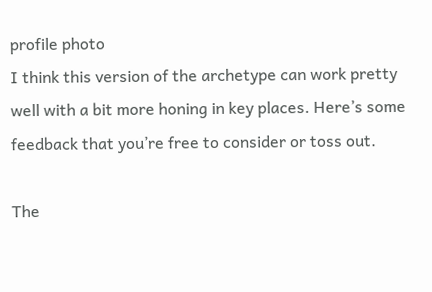profile photo
I think this version of the archetype can work pretty well with a bit more honing in key places. Here’s some feedback that you’re free to consider or toss out.

The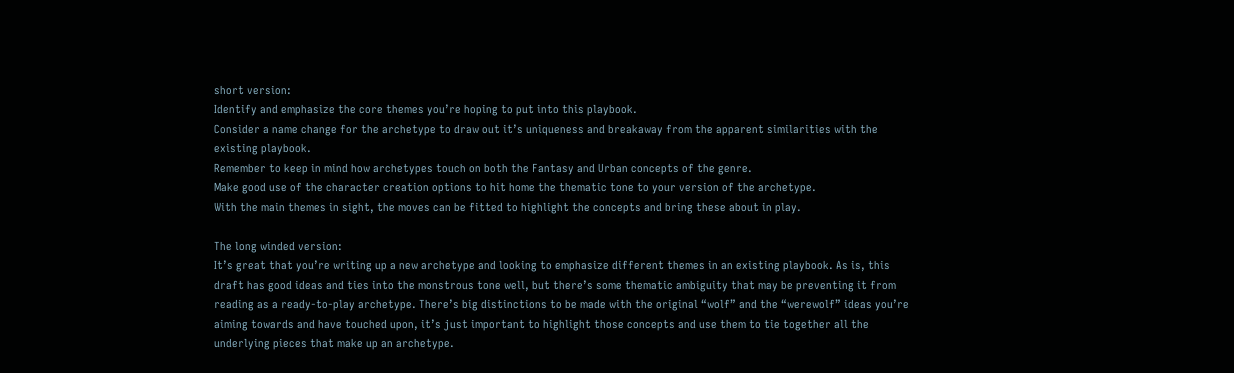short version:
Identify and emphasize the core themes you’re hoping to put into this playbook.
Consider a name change for the archetype to draw out it’s uniqueness and breakaway from the apparent similarities with the existing playbook.
Remember to keep in mind how archetypes touch on both the Fantasy and Urban concepts of the genre.
Make good use of the character creation options to hit home the thematic tone to your version of the archetype.
With the main themes in sight, the moves can be fitted to highlight the concepts and bring these about in play.

The long winded version:
It’s great that you’re writing up a new archetype and looking to emphasize different themes in an existing playbook. As is, this draft has good ideas and ties into the monstrous tone well, but there’s some thematic ambiguity that may be preventing it from reading as a ready-to-play archetype. There’s big distinctions to be made with the original “wolf” and the “werewolf” ideas you’re aiming towards and have touched upon, it’s just important to highlight those concepts and use them to tie together all the underlying pieces that make up an archetype.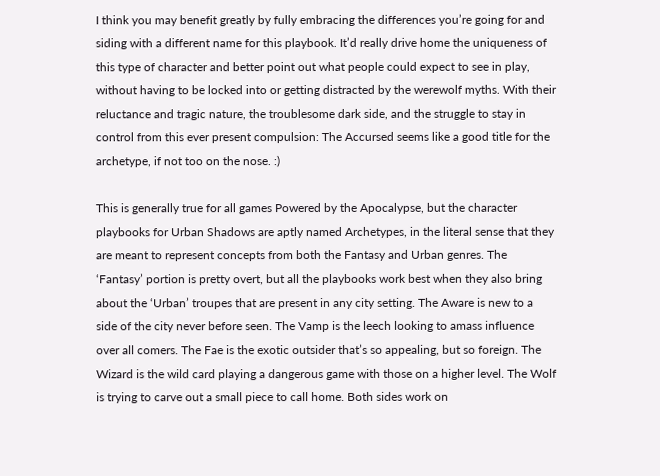I think you may benefit greatly by fully embracing the differences you’re going for and siding with a different name for this playbook. It’d really drive home the uniqueness of this type of character and better point out what people could expect to see in play, without having to be locked into or getting distracted by the werewolf myths. With their reluctance and tragic nature, the troublesome dark side, and the struggle to stay in control from this ever present compulsion: The Accursed seems like a good title for the archetype, if not too on the nose. :)

This is generally true for all games Powered by the Apocalypse, but the character playbooks for Urban Shadows are aptly named Archetypes, in the literal sense that they are meant to represent concepts from both the Fantasy and Urban genres. The ‘Fantasy’ portion is pretty overt, but all the playbooks work best when they also bring about the ‘Urban’ troupes that are present in any city setting. The Aware is new to a side of the city never before seen. The Vamp is the leech looking to amass influence over all comers. The Fae is the exotic outsider that’s so appealing, but so foreign. The Wizard is the wild card playing a dangerous game with those on a higher level. The Wolf is trying to carve out a small piece to call home. Both sides work on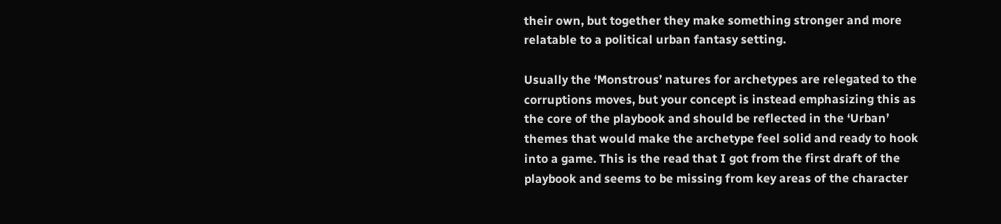their own, but together they make something stronger and more relatable to a political urban fantasy setting.

Usually the ‘Monstrous’ natures for archetypes are relegated to the corruptions moves, but your concept is instead emphasizing this as the core of the playbook and should be reflected in the ‘Urban’ themes that would make the archetype feel solid and ready to hook into a game. This is the read that I got from the first draft of the playbook and seems to be missing from key areas of the character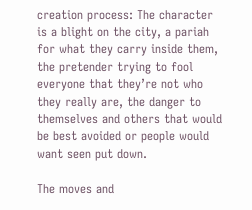creation process: The character is a blight on the city, a pariah for what they carry inside them, the pretender trying to fool everyone that they’re not who they really are, the danger to themselves and others that would be best avoided or people would want seen put down.

The moves and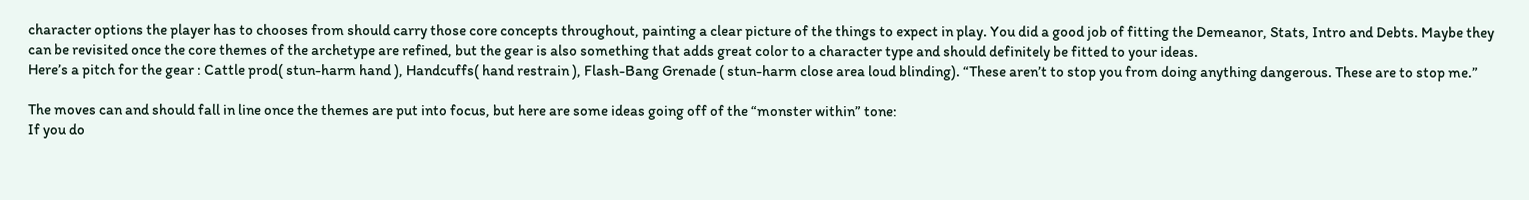character options the player has to chooses from should carry those core concepts throughout, painting a clear picture of the things to expect in play. You did a good job of fitting the Demeanor, Stats, Intro and Debts. Maybe they can be revisited once the core themes of the archetype are refined, but the gear is also something that adds great color to a character type and should definitely be fitted to your ideas.
Here’s a pitch for the gear : Cattle prod( stun-harm hand ), Handcuffs( hand restrain ), Flash-Bang Grenade ( stun-harm close area loud blinding). “These aren’t to stop you from doing anything dangerous. These are to stop me.”

The moves can and should fall in line once the themes are put into focus, but here are some ideas going off of the “monster within” tone:
If you do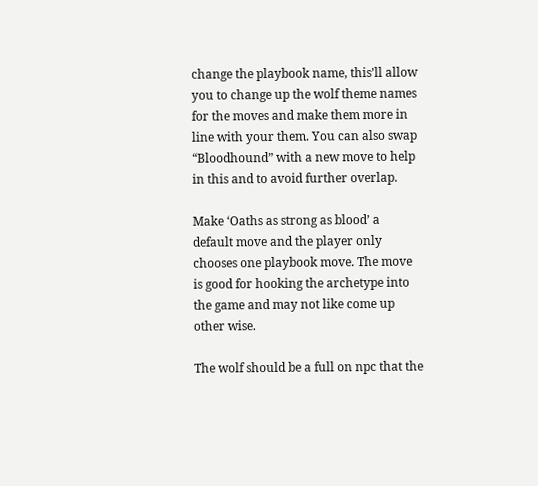change the playbook name, this’ll allow you to change up the wolf theme names for the moves and make them more in line with your them. You can also swap “Bloodhound” with a new move to help in this and to avoid further overlap.

Make ‘Oaths as strong as blood’ a default move and the player only chooses one playbook move. The move is good for hooking the archetype into the game and may not like come up other wise.

The wolf should be a full on npc that the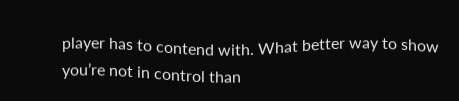player has to contend with. What better way to show you’re not in control than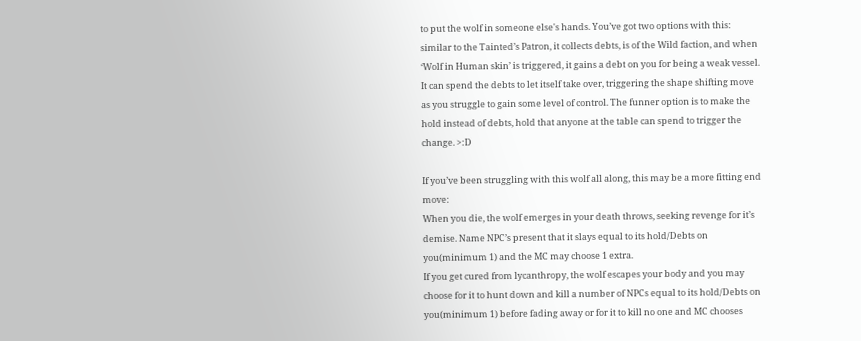to put the wolf in someone else's hands. You’ve got two options with this: similar to the Tainted’s Patron, it collects debts, is of the Wild faction, and when ‘Wolf in Human skin’ is triggered, it gains a debt on you for being a weak vessel. It can spend the debts to let itself take over, triggering the shape shifting move as you struggle to gain some level of control. The funner option is to make the hold instead of debts, hold that anyone at the table can spend to trigger the change. >:D

If you’ve been struggling with this wolf all along, this may be a more fitting end move:
When you die, the wolf emerges in your death throws, seeking revenge for it’s demise. Name NPC’s present that it slays equal to its hold/Debts on you(minimum 1) and the MC may choose 1 extra.
If you get cured from lycanthropy, the wolf escapes your body and you may choose for it to hunt down and kill a number of NPCs equal to its hold/Debts on you(minimum 1) before fading away or for it to kill no one and MC chooses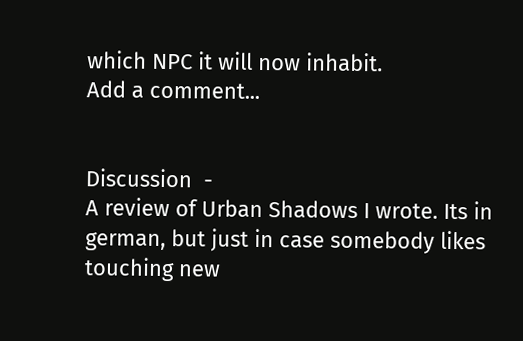which NPC it will now inhabit.
Add a comment...


Discussion  -
A review of Urban Shadows I wrote. Its in german, but just in case somebody likes touching new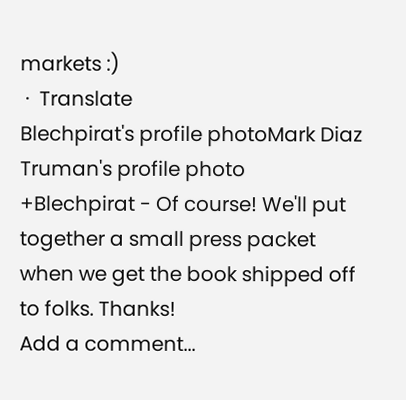markets :)
 ·  Translate
Blechpirat's profile photoMark Diaz Truman's profile photo
+Blechpirat - Of course! We'll put together a small press packet when we get the book shipped off to folks. Thanks!
Add a comment...